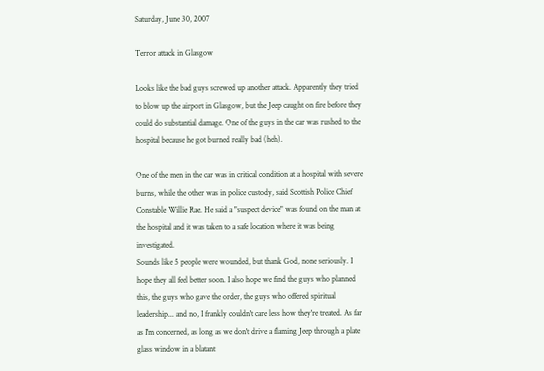Saturday, June 30, 2007

Terror attack in Glasgow

Looks like the bad guys screwed up another attack. Apparently they tried to blow up the airport in Glasgow, but the Jeep caught on fire before they could do substantial damage. One of the guys in the car was rushed to the hospital because he got burned really bad (heh).

One of the men in the car was in critical condition at a hospital with severe burns, while the other was in police custody, said Scottish Police Chief Constable Willie Rae. He said a "suspect device" was found on the man at the hospital and it was taken to a safe location where it was being investigated.
Sounds like 5 people were wounded, but thank God, none seriously. I hope they all feel better soon. I also hope we find the guys who planned this, the guys who gave the order, the guys who offered spiritual leadership... and no, I frankly couldn't care less how they're treated. As far as I'm concerned, as long as we don't drive a flaming Jeep through a plate glass window in a blatant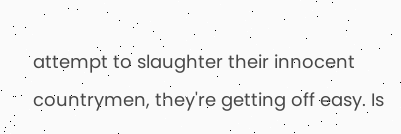attempt to slaughter their innocent countrymen, they're getting off easy. Is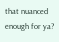that nuanced enough for ya?